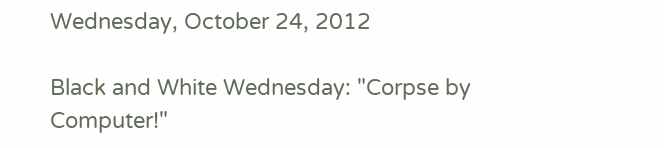Wednesday, October 24, 2012

Black and White Wednesday: "Corpse by Computer!"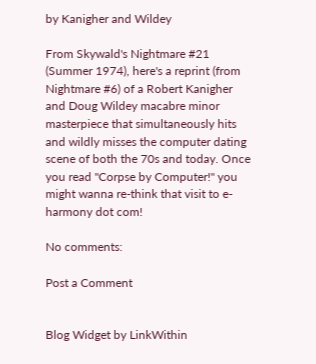by Kanigher and Wildey

From Skywald's Nightmare #21 (Summer 1974), here's a reprint (from Nightmare #6) of a Robert Kanigher and Doug Wildey macabre minor masterpiece that simultaneously hits and wildly misses the computer dating scene of both the 70s and today. Once you read "Corpse by Computer!" you might wanna re-think that visit to e-harmony dot com!

No comments:

Post a Comment


Blog Widget by LinkWithin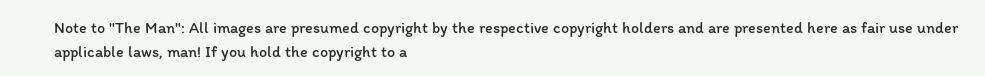Note to "The Man": All images are presumed copyright by the respective copyright holders and are presented here as fair use under applicable laws, man! If you hold the copyright to a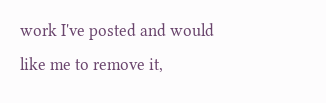work I've posted and would like me to remove it,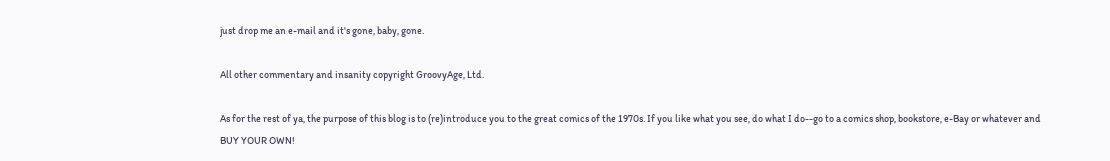just drop me an e-mail and it's gone, baby, gone.

All other commentary and insanity copyright GroovyAge, Ltd.

As for the rest of ya, the purpose of this blog is to (re)introduce you to the great comics of the 1970s. If you like what you see, do what I do--go to a comics shop, bookstore, e-Bay or whatever and BUY YOUR OWN!